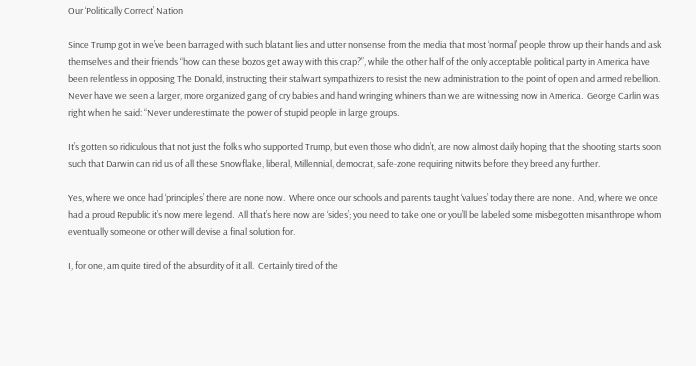Our ‘Politically Correct’ Nation

Since Trump got in we’ve been barraged with such blatant lies and utter nonsense from the media that most ‘normal’ people throw up their hands and ask themselves and their friends “how can these bozos get away with this crap?”, while the other half of the only acceptable political party in America have been relentless in opposing The Donald, instructing their stalwart sympathizers to resist the new administration to the point of open and armed rebellion.  Never have we seen a larger, more organized gang of cry babies and hand wringing whiners than we are witnessing now in America.  George Carlin was right when he said: “Never underestimate the power of stupid people in large groups.

It’s gotten so ridiculous that not just the folks who supported Trump, but even those who didn’t, are now almost daily hoping that the shooting starts soon such that Darwin can rid us of all these Snowflake, liberal, Millennial, democrat, safe-zone requiring nitwits before they breed any further.

Yes, where we once had ‘principles’ there are none now.  Where once our schools and parents taught ‘values’ today there are none.  And, where we once had a proud Republic it’s now mere legend.  All that’s here now are ‘sides’; you need to take one or you’ll be labeled some misbegotten misanthrope whom eventually someone or other will devise a final solution for.

I, for one, am quite tired of the absurdity of it all.  Certainly tired of the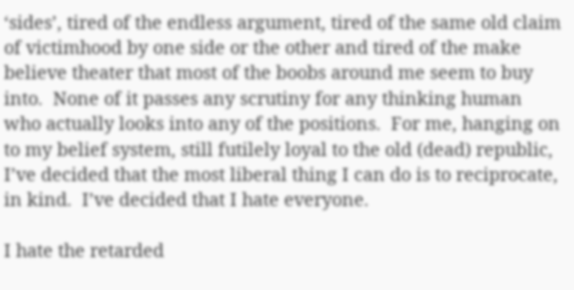‘sides’, tired of the endless argument, tired of the same old claim of victimhood by one side or the other and tired of the make believe theater that most of the boobs around me seem to buy into.  None of it passes any scrutiny for any thinking human who actually looks into any of the positions.  For me, hanging on to my belief system, still futilely loyal to the old (dead) republic, I’ve decided that the most liberal thing I can do is to reciprocate, in kind.  I’ve decided that I hate everyone.

I hate the retarded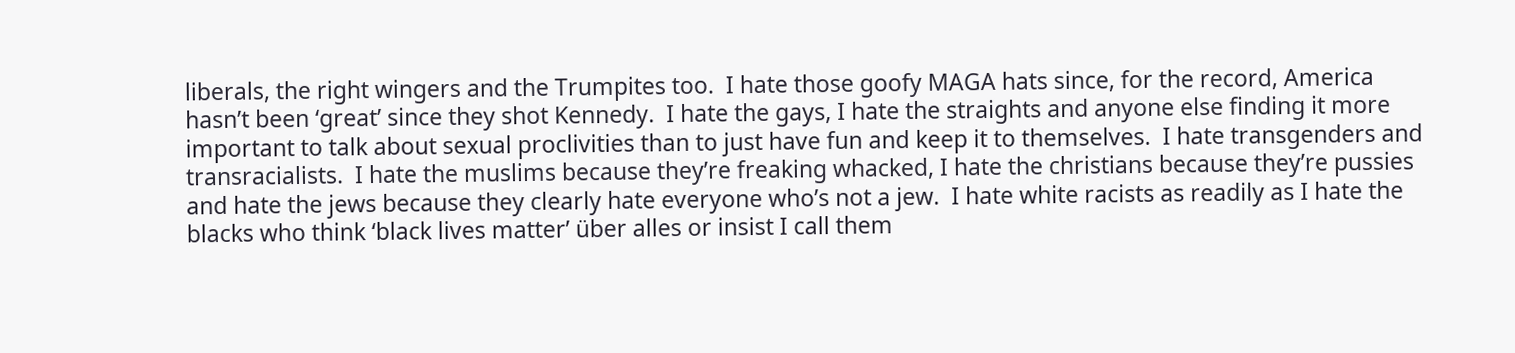liberals, the right wingers and the Trumpites too.  I hate those goofy MAGA hats since, for the record, America hasn’t been ‘great’ since they shot Kennedy.  I hate the gays, I hate the straights and anyone else finding it more important to talk about sexual proclivities than to just have fun and keep it to themselves.  I hate transgenders and transracialists.  I hate the muslims because they’re freaking whacked, I hate the christians because they’re pussies and hate the jews because they clearly hate everyone who’s not a jew.  I hate white racists as readily as I hate the blacks who think ‘black lives matter’ über alles or insist I call them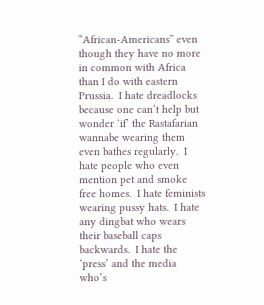“African-Americans” even though they have no more in common with Africa than I do with eastern Prussia.  I hate dreadlocks because one can’t help but wonder ‘if’ the Rastafarian wannabe wearing them even bathes regularly.  I hate people who even mention pet and smoke free homes.  I hate feminists wearing pussy hats.  I hate any dingbat who wears their baseball caps backwards.  I hate the ‘press’ and the media who’s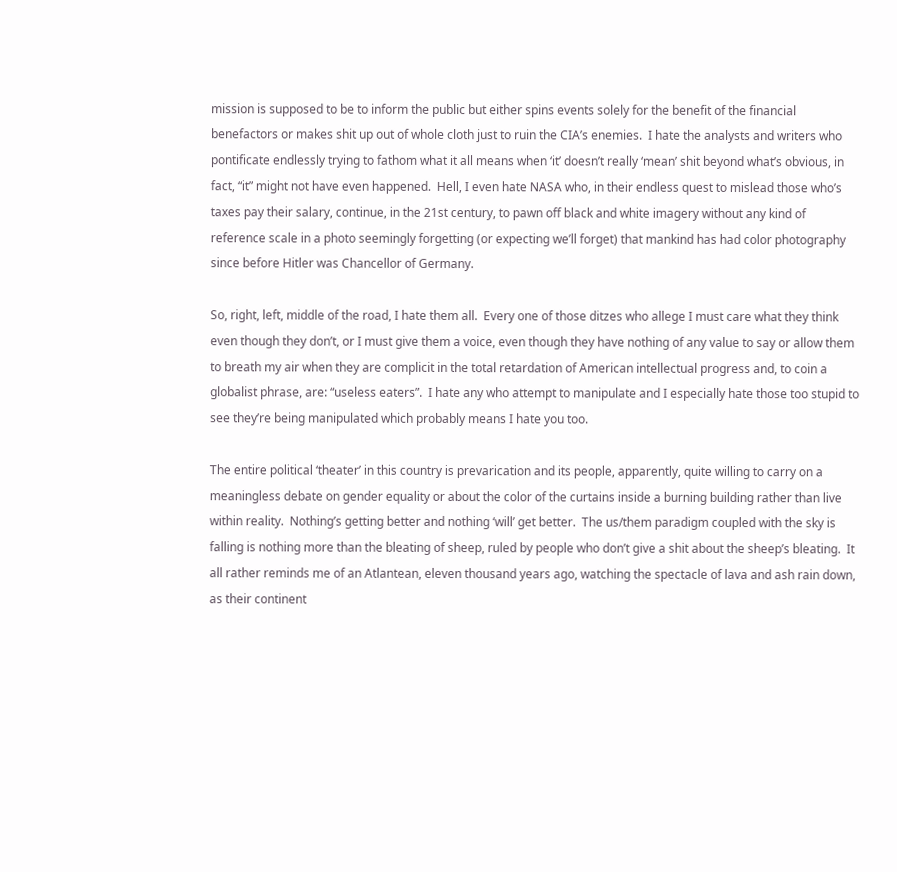mission is supposed to be to inform the public but either spins events solely for the benefit of the financial benefactors or makes shit up out of whole cloth just to ruin the CIA’s enemies.  I hate the analysts and writers who pontificate endlessly trying to fathom what it all means when ‘it’ doesn’t really ‘mean’ shit beyond what’s obvious, in fact, “it” might not have even happened.  Hell, I even hate NASA who, in their endless quest to mislead those who’s taxes pay their salary, continue, in the 21st century, to pawn off black and white imagery without any kind of reference scale in a photo seemingly forgetting (or expecting we’ll forget) that mankind has had color photography since before Hitler was Chancellor of Germany.

So, right, left, middle of the road, I hate them all.  Every one of those ditzes who allege I must care what they think even though they don’t, or I must give them a voice, even though they have nothing of any value to say or allow them to breath my air when they are complicit in the total retardation of American intellectual progress and, to coin a globalist phrase, are: “useless eaters”.  I hate any who attempt to manipulate and I especially hate those too stupid to see they’re being manipulated which probably means I hate you too.

The entire political ‘theater’ in this country is prevarication and its people, apparently, quite willing to carry on a meaningless debate on gender equality or about the color of the curtains inside a burning building rather than live within reality.  Nothing’s getting better and nothing ‘will’ get better.  The us/them paradigm coupled with the sky is falling is nothing more than the bleating of sheep, ruled by people who don’t give a shit about the sheep’s bleating.  It all rather reminds me of an Atlantean, eleven thousand years ago, watching the spectacle of lava and ash rain down, as their continent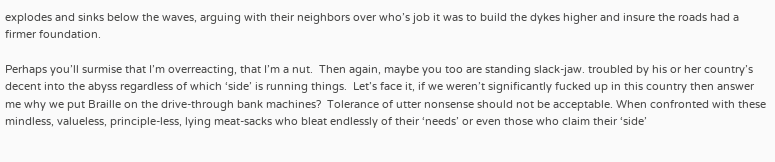explodes and sinks below the waves, arguing with their neighbors over who’s job it was to build the dykes higher and insure the roads had a firmer foundation.

Perhaps you’ll surmise that I’m overreacting, that I’m a nut.  Then again, maybe you too are standing slack-jaw. troubled by his or her country’s decent into the abyss regardless of which ‘side’ is running things.  Let’s face it, if we weren’t significantly fucked up in this country then answer me why we put Braille on the drive-through bank machines?  Tolerance of utter nonsense should not be acceptable. When confronted with these mindless, valueless, principle-less, lying meat-sacks who bleat endlessly of their ‘needs’ or even those who claim their ‘side’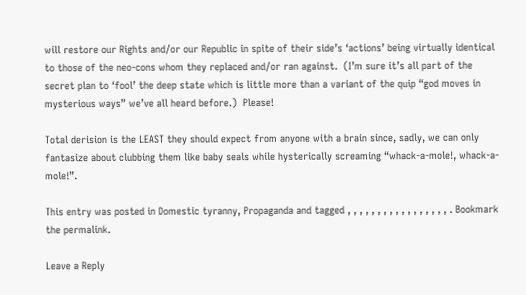will restore our Rights and/or our Republic in spite of their side’s ‘actions’ being virtually identical to those of the neo-cons whom they replaced and/or ran against.  (I’m sure it’s all part of the secret plan to ‘fool’ the deep state which is little more than a variant of the quip “god moves in mysterious ways” we’ve all heard before.)  Please!

Total derision is the LEAST they should expect from anyone with a brain since, sadly, we can only fantasize about clubbing them like baby seals while hysterically screaming “whack-a-mole!, whack-a-mole!”.

This entry was posted in Domestic tyranny, Propaganda and tagged , , , , , , , , , , , , , , , , , . Bookmark the permalink.

Leave a Reply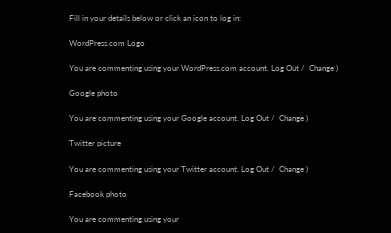Fill in your details below or click an icon to log in:

WordPress.com Logo

You are commenting using your WordPress.com account. Log Out /  Change )

Google photo

You are commenting using your Google account. Log Out /  Change )

Twitter picture

You are commenting using your Twitter account. Log Out /  Change )

Facebook photo

You are commenting using your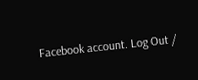Facebook account. Log Out /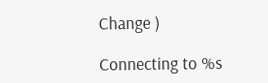Change )

Connecting to %s